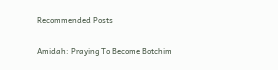Recommended Posts

Amidah: Praying To Become Botchim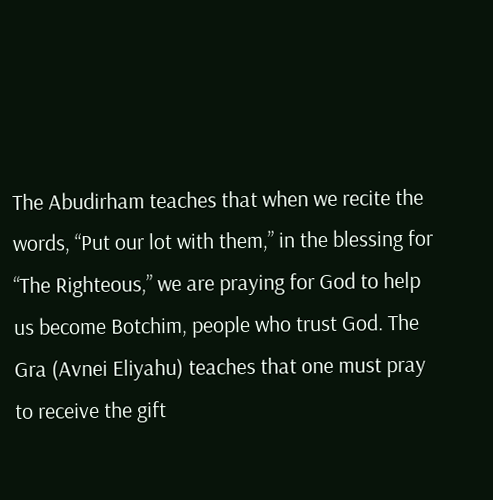The Abudirham teaches that when we recite the words, “Put our lot with them,” in the blessing for “The Righteous,” we are praying for God to help us become Botchim, people who trust God. The Gra (Avnei Eliyahu) teaches that one must pray to receive the gift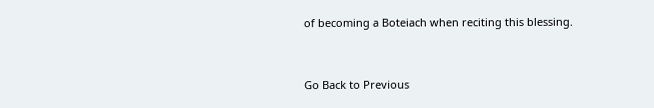of becoming a Boteiach when reciting this blessing.


Go Back to Previous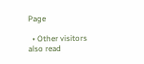Page

  • Other visitors also read